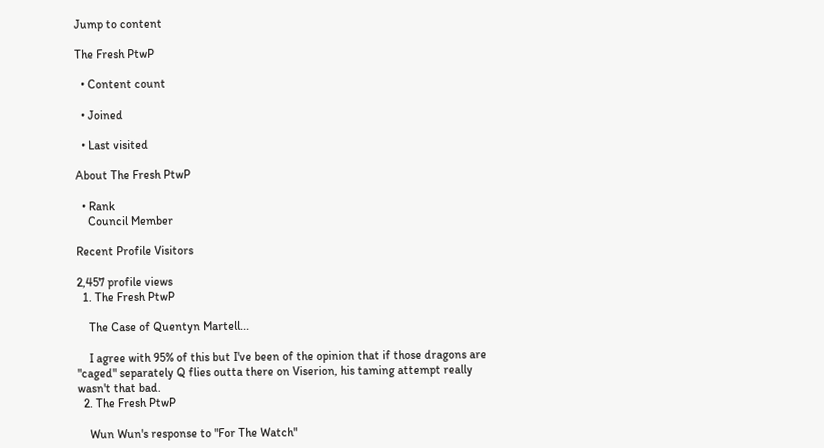Jump to content

The Fresh PtwP

  • Content count

  • Joined

  • Last visited

About The Fresh PtwP

  • Rank
    Council Member

Recent Profile Visitors

2,457 profile views
  1. The Fresh PtwP

    The Case of Quentyn Martell...

    I agree with 95% of this but I've been of the opinion that if those dragons are "caged" separately Q flies outta there on Viserion, his taming attempt really wasn't that bad.
  2. The Fresh PtwP

    Wun Wun's response to "For The Watch"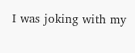I was joking with my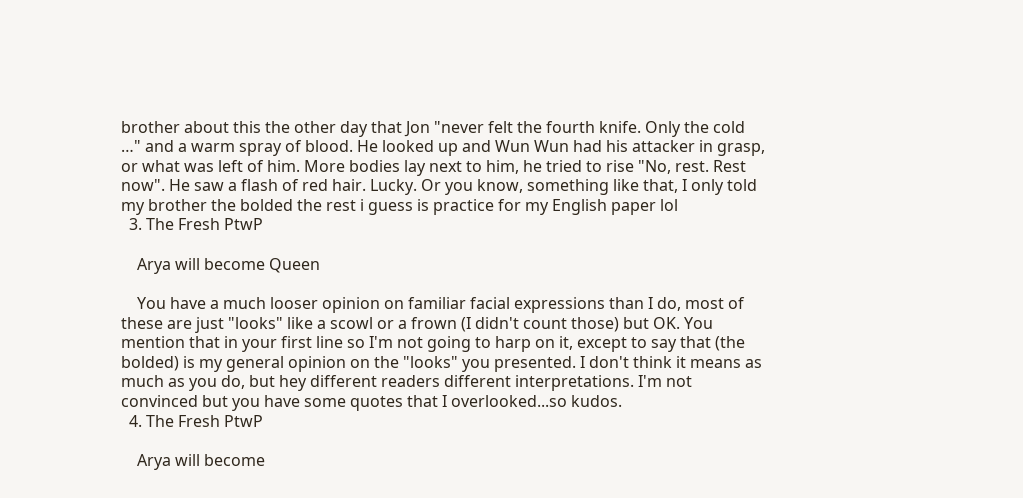brother about this the other day that Jon "never felt the fourth knife. Only the cold …" and a warm spray of blood. He looked up and Wun Wun had his attacker in grasp, or what was left of him. More bodies lay next to him, he tried to rise "No, rest. Rest now". He saw a flash of red hair. Lucky. Or you know, something like that, I only told my brother the bolded the rest i guess is practice for my English paper lol
  3. The Fresh PtwP

    Arya will become Queen

    You have a much looser opinion on familiar facial expressions than I do, most of these are just "looks" like a scowl or a frown (I didn't count those) but OK. You mention that in your first line so I'm not going to harp on it, except to say that (the bolded) is my general opinion on the "looks" you presented. I don't think it means as much as you do, but hey different readers different interpretations. I'm not convinced but you have some quotes that I overlooked...so kudos.
  4. The Fresh PtwP

    Arya will become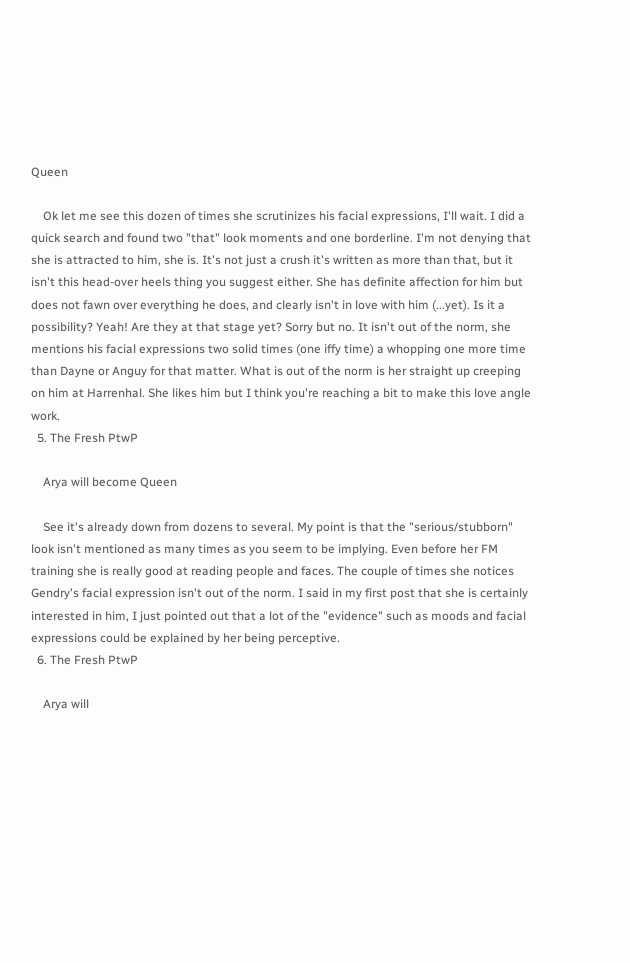Queen

    Ok let me see this dozen of times she scrutinizes his facial expressions, I'll wait. I did a quick search and found two "that" look moments and one borderline. I'm not denying that she is attracted to him, she is. It's not just a crush it's written as more than that, but it isn't this head-over heels thing you suggest either. She has definite affection for him but does not fawn over everything he does, and clearly isn't in love with him (...yet). Is it a possibility? Yeah! Are they at that stage yet? Sorry but no. It isn't out of the norm, she mentions his facial expressions two solid times (one iffy time) a whopping one more time than Dayne or Anguy for that matter. What is out of the norm is her straight up creeping on him at Harrenhal. She likes him but I think you're reaching a bit to make this love angle work.
  5. The Fresh PtwP

    Arya will become Queen

    See it's already down from dozens to several. My point is that the "serious/stubborn" look isn't mentioned as many times as you seem to be implying. Even before her FM training she is really good at reading people and faces. The couple of times she notices Gendry's facial expression isn't out of the norm. I said in my first post that she is certainly interested in him, I just pointed out that a lot of the "evidence" such as moods and facial expressions could be explained by her being perceptive.
  6. The Fresh PtwP

    Arya will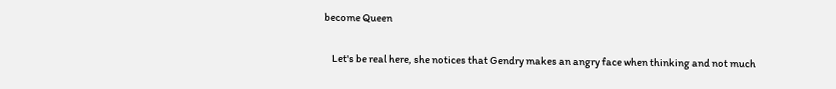become Queen

    Let's be real here, she notices that Gendry makes an angry face when thinking and not much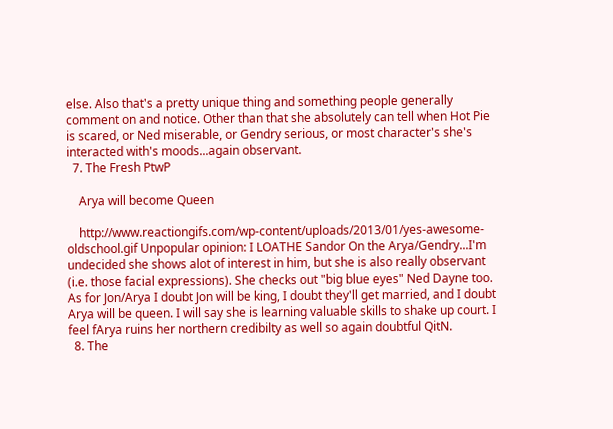else. Also that's a pretty unique thing and something people generally comment on and notice. Other than that she absolutely can tell when Hot Pie is scared, or Ned miserable, or Gendry serious, or most character's she's interacted with's moods...again observant.
  7. The Fresh PtwP

    Arya will become Queen

    http://www.reactiongifs.com/wp-content/uploads/2013/01/yes-awesome-oldschool.gif Unpopular opinion: I LOATHE Sandor On the Arya/Gendry...I'm undecided she shows alot of interest in him, but she is also really observant (i.e. those facial expressions). She checks out "big blue eyes" Ned Dayne too. As for Jon/Arya I doubt Jon will be king, I doubt they'll get married, and I doubt Arya will be queen. I will say she is learning valuable skills to shake up court. I feel fArya ruins her northern credibilty as well so again doubtful QitN.
  8. The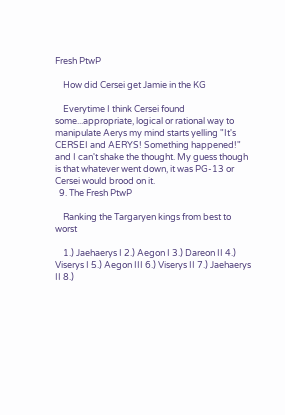Fresh PtwP

    How did Cersei get Jamie in the KG

    Everytime I think Cersei found some...appropriate, logical or rational way to manipulate Aerys my mind starts yelling "It's CERSEI and AERYS! Something happened!" and I can't shake the thought. My guess though is that whatever went down, it was PG-13 or Cersei would brood on it.
  9. The Fresh PtwP

    Ranking the Targaryen kings from best to worst

    1.) Jaehaerys I 2.) Aegon I 3.) Dareon II 4.) Viserys I 5.) Aegon III 6.) Viserys II 7.) Jaehaerys II 8.)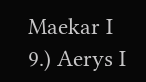Maekar I 9.) Aerys I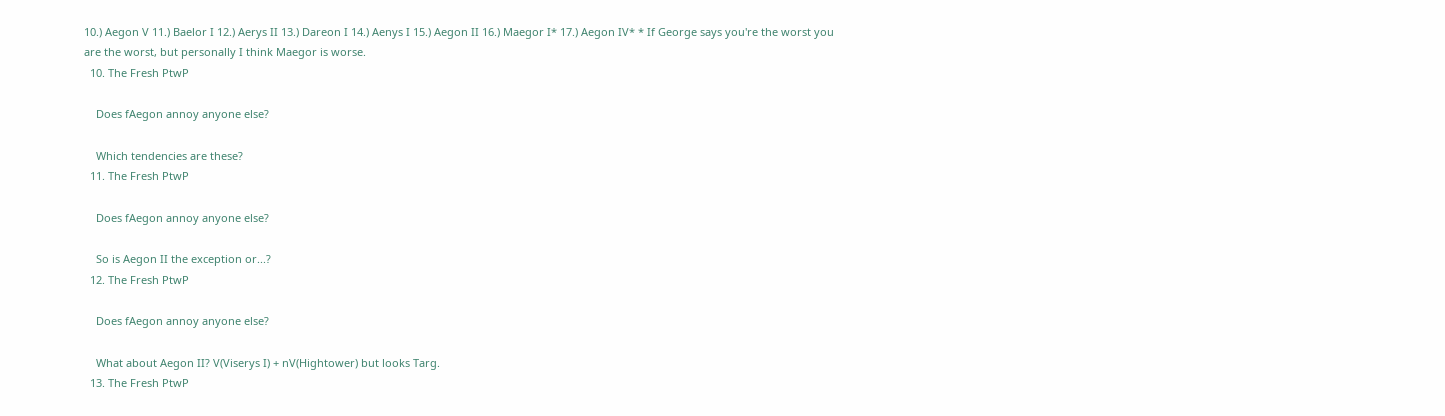10.) Aegon V 11.) Baelor I 12.) Aerys II 13.) Dareon I 14.) Aenys I 15.) Aegon II 16.) Maegor I* 17.) Aegon IV* * If George says you're the worst you are the worst, but personally I think Maegor is worse.
  10. The Fresh PtwP

    Does fAegon annoy anyone else?

    Which tendencies are these?
  11. The Fresh PtwP

    Does fAegon annoy anyone else?

    So is Aegon II the exception or...?
  12. The Fresh PtwP

    Does fAegon annoy anyone else?

    What about Aegon II? V(Viserys I) + nV(Hightower) but looks Targ.
  13. The Fresh PtwP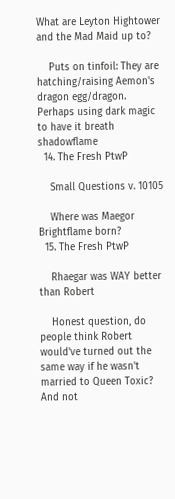What are Leyton Hightower and the Mad Maid up to?

    Puts on tinfoil: They are hatching/raising Aemon's dragon egg/dragon. Perhaps using dark magic to have it breath shadowflame
  14. The Fresh PtwP

    Small Questions v. 10105

    Where was Maegor Brightflame born?
  15. The Fresh PtwP

    Rhaegar was WAY better than Robert

    Honest question, do people think Robert would've turned out the same way if he wasn't married to Queen Toxic? And not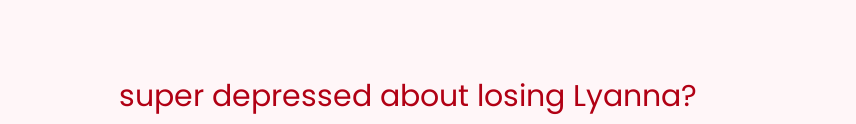super depressed about losing Lyanna?